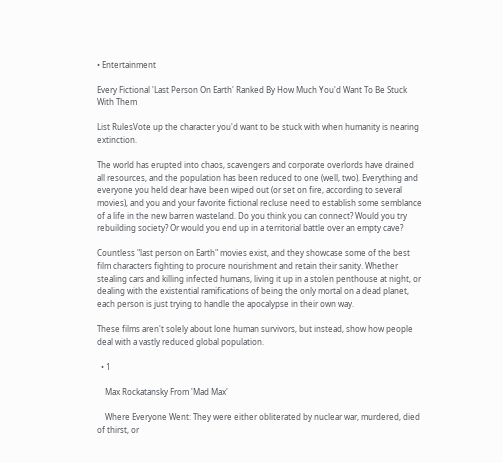• Entertainment

Every Fictional 'Last Person On Earth' Ranked By How Much You'd Want To Be Stuck With Them

List RulesVote up the character you'd want to be stuck with when humanity is nearing extinction.

The world has erupted into chaos, scavengers and corporate overlords have drained all resources, and the population has been reduced to one (well, two). Everything and everyone you held dear have been wiped out (or set on fire, according to several movies), and you and your favorite fictional recluse need to establish some semblance of a life in the new barren wasteland. Do you think you can connect? Would you try rebuilding society? Or would you end up in a territorial battle over an empty cave?

Countless "last person on Earth" movies exist, and they showcase some of the best film characters fighting to procure nourishment and retain their sanity. Whether stealing cars and killing infected humans, living it up in a stolen penthouse at night, or dealing with the existential ramifications of being the only mortal on a dead planet, each person is just trying to handle the apocalypse in their own way.

These films aren't solely about lone human survivors, but instead, show how people deal with a vastly reduced global population.

  • 1

    Max Rockatansky From 'Mad Max'

    Where Everyone Went: They were either obliterated by nuclear war, murdered, died of thirst, or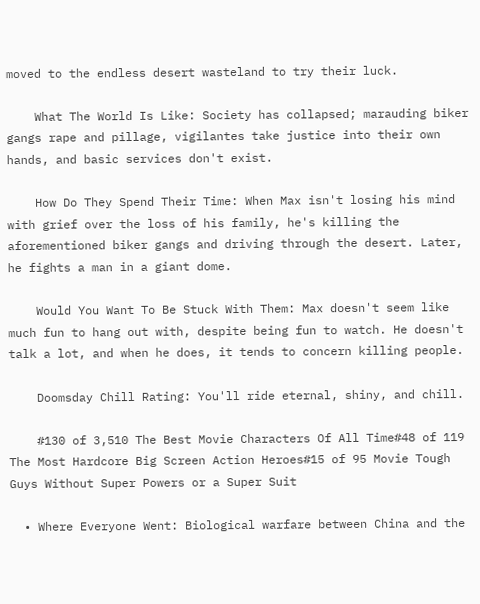moved to the endless desert wasteland to try their luck.

    What The World Is Like: Society has collapsed; marauding biker gangs rape and pillage, vigilantes take justice into their own hands, and basic services don't exist.

    How Do They Spend Their Time: When Max isn't losing his mind with grief over the loss of his family, he's killing the aforementioned biker gangs and driving through the desert. Later, he fights a man in a giant dome.

    Would You Want To Be Stuck With Them: Max doesn't seem like much fun to hang out with, despite being fun to watch. He doesn't talk a lot, and when he does, it tends to concern killing people.

    Doomsday Chill Rating: You'll ride eternal, shiny, and chill.

    #130 of 3,510 The Best Movie Characters Of All Time#48 of 119 The Most Hardcore Big Screen Action Heroes#15 of 95 Movie Tough Guys Without Super Powers or a Super Suit

  • Where Everyone Went: Biological warfare between China and the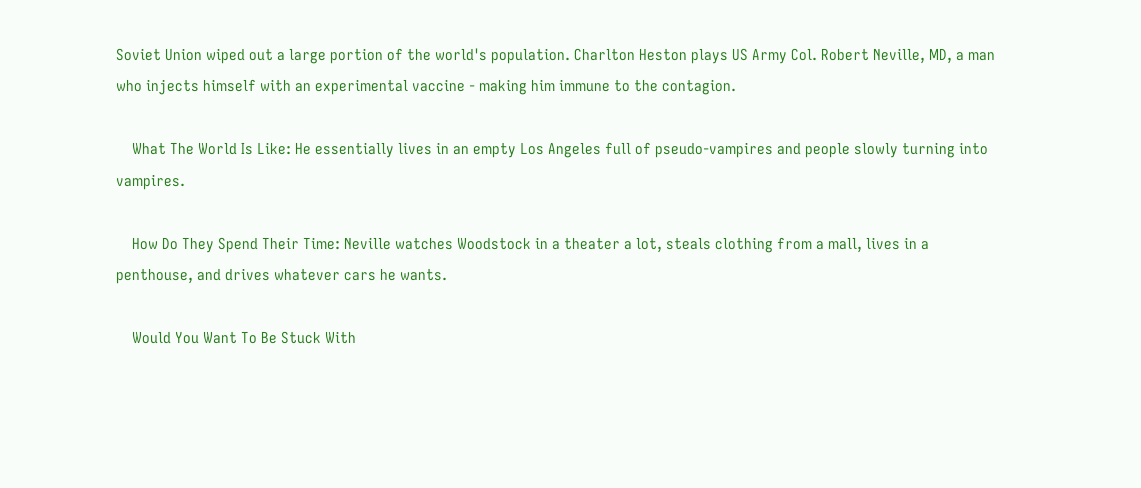Soviet Union wiped out a large portion of the world's population. Charlton Heston plays US Army Col. Robert Neville, MD, a man who injects himself with an experimental vaccine - making him immune to the contagion.

    What The World Is Like: He essentially lives in an empty Los Angeles full of pseudo-vampires and people slowly turning into vampires.

    How Do They Spend Their Time: Neville watches Woodstock in a theater a lot, steals clothing from a mall, lives in a penthouse, and drives whatever cars he wants.

    Would You Want To Be Stuck With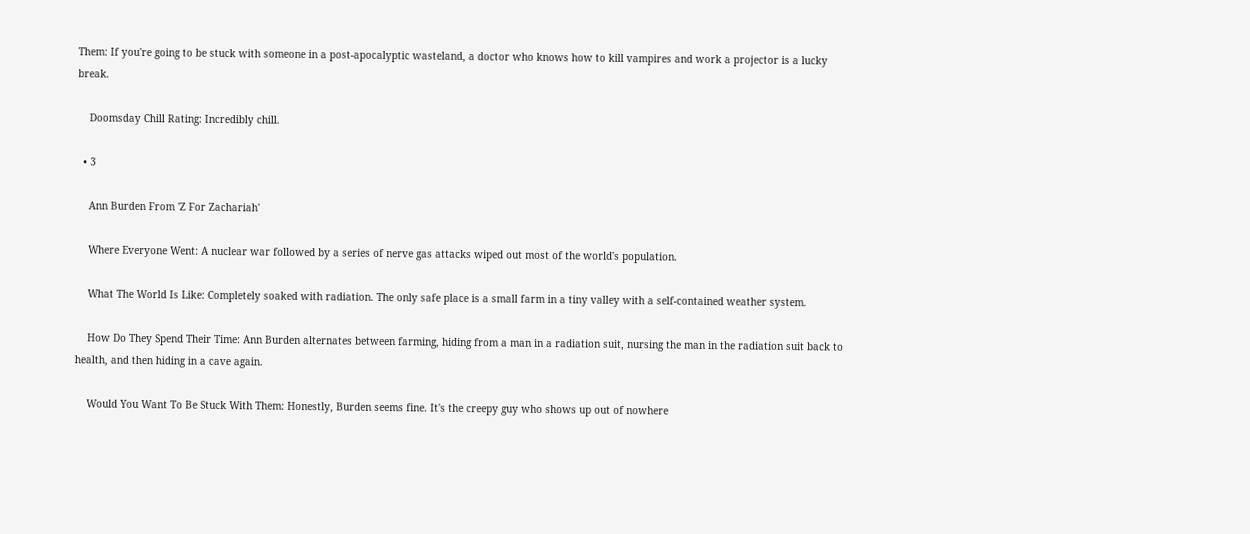Them: If you're going to be stuck with someone in a post-apocalyptic wasteland, a doctor who knows how to kill vampires and work a projector is a lucky break.

    Doomsday Chill Rating: Incredibly chill.

  • 3

    Ann Burden From 'Z For Zachariah'

    Where Everyone Went: A nuclear war followed by a series of nerve gas attacks wiped out most of the world's population.

    What The World Is Like: Completely soaked with radiation. The only safe place is a small farm in a tiny valley with a self-contained weather system.

    How Do They Spend Their Time: Ann Burden alternates between farming, hiding from a man in a radiation suit, nursing the man in the radiation suit back to health, and then hiding in a cave again.

    Would You Want To Be Stuck With Them: Honestly, Burden seems fine. It's the creepy guy who shows up out of nowhere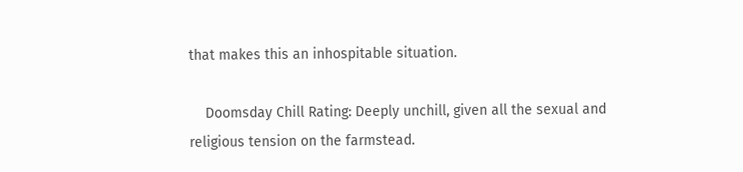that makes this an inhospitable situation.

    Doomsday Chill Rating: Deeply unchill, given all the sexual and religious tension on the farmstead.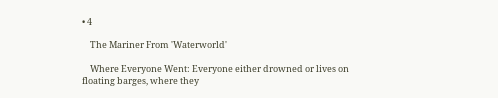• 4

    The Mariner From 'Waterworld'

    Where Everyone Went: Everyone either drowned or lives on floating barges, where they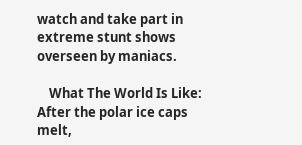watch and take part in extreme stunt shows overseen by maniacs.

    What The World Is Like: After the polar ice caps melt,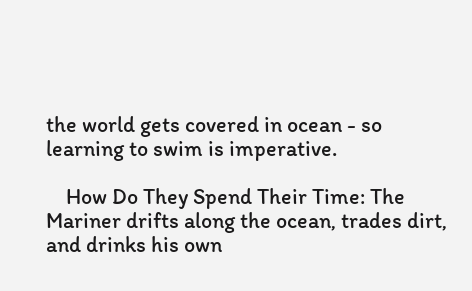the world gets covered in ocean - so learning to swim is imperative.

    How Do They Spend Their Time: The Mariner drifts along the ocean, trades dirt, and drinks his own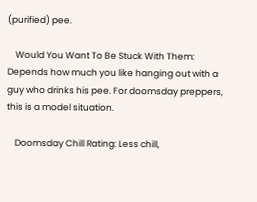(purified) pee.

    Would You Want To Be Stuck With Them: Depends how much you like hanging out with a guy who drinks his pee. For doomsday preppers, this is a model situation.

    Doomsday Chill Rating: Less chill,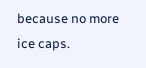because no more ice caps.